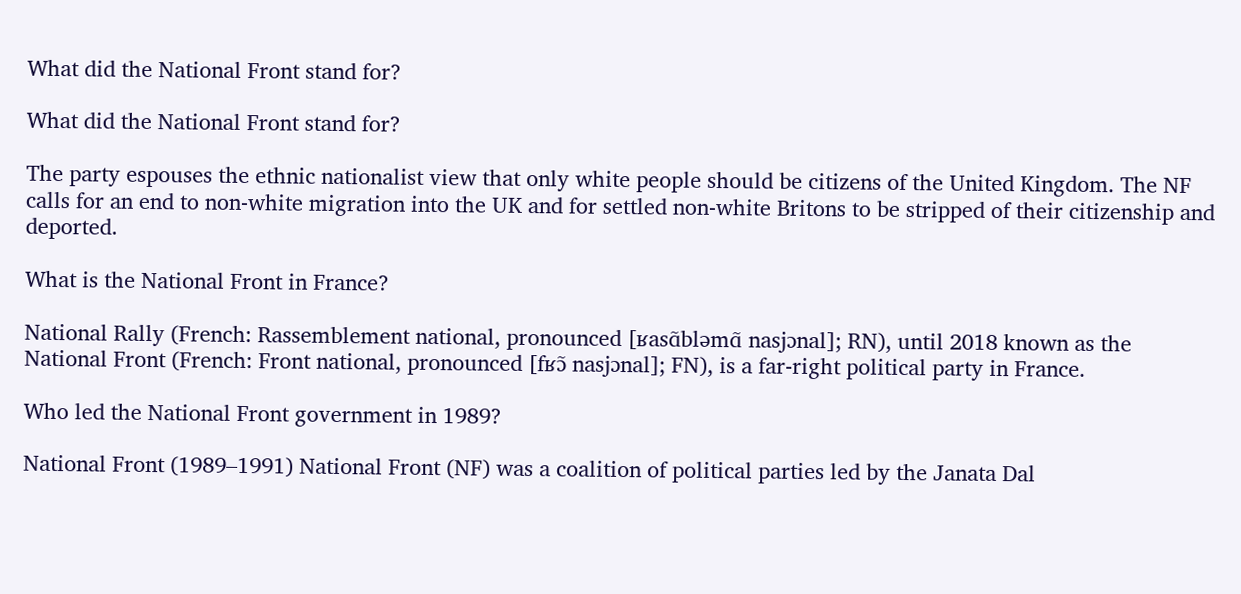What did the National Front stand for?

What did the National Front stand for?

The party espouses the ethnic nationalist view that only white people should be citizens of the United Kingdom. The NF calls for an end to non-white migration into the UK and for settled non-white Britons to be stripped of their citizenship and deported.

What is the National Front in France?

National Rally (French: Rassemblement national, pronounced [ʁasɑ̃bləmɑ̃ nasjɔnal]; RN), until 2018 known as the National Front (French: Front national, pronounced [fʁɔ̃ nasjɔnal]; FN), is a far-right political party in France.

Who led the National Front government in 1989?

National Front (1989–1991) National Front (NF) was a coalition of political parties led by the Janata Dal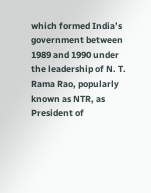which formed India’s government between 1989 and 1990 under the leadership of N. T. Rama Rao, popularly known as NTR, as President of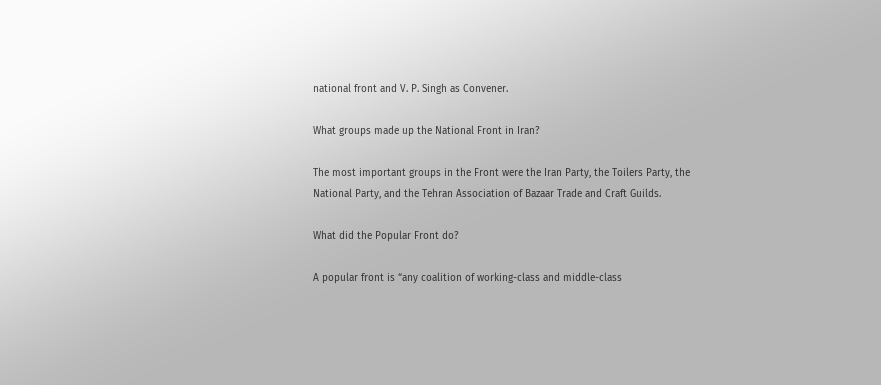national front and V. P. Singh as Convener.

What groups made up the National Front in Iran?

The most important groups in the Front were the Iran Party, the Toilers Party, the National Party, and the Tehran Association of Bazaar Trade and Craft Guilds.

What did the Popular Front do?

A popular front is “any coalition of working-class and middle-class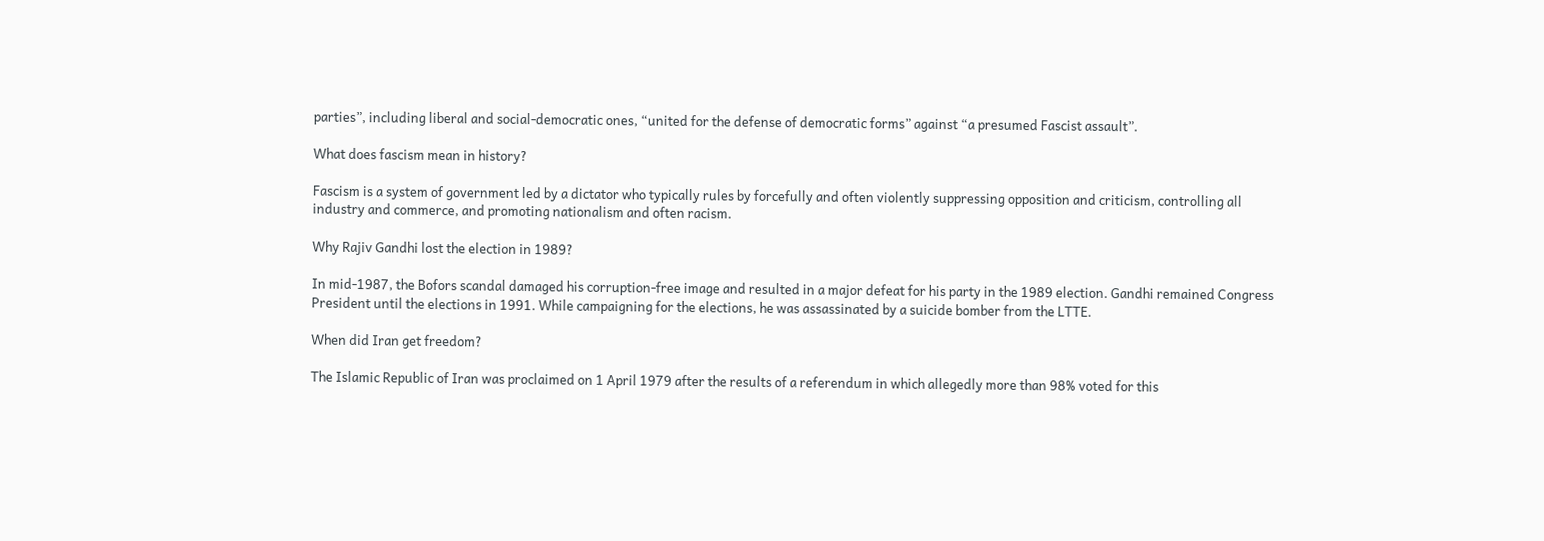parties”, including liberal and social-democratic ones, “united for the defense of democratic forms” against “a presumed Fascist assault”.

What does fascism mean in history?

Fascism is a system of government led by a dictator who typically rules by forcefully and often violently suppressing opposition and criticism, controlling all industry and commerce, and promoting nationalism and often racism.

Why Rajiv Gandhi lost the election in 1989?

In mid-1987, the Bofors scandal damaged his corruption-free image and resulted in a major defeat for his party in the 1989 election. Gandhi remained Congress President until the elections in 1991. While campaigning for the elections, he was assassinated by a suicide bomber from the LTTE.

When did Iran get freedom?

The Islamic Republic of Iran was proclaimed on 1 April 1979 after the results of a referendum in which allegedly more than 98% voted for this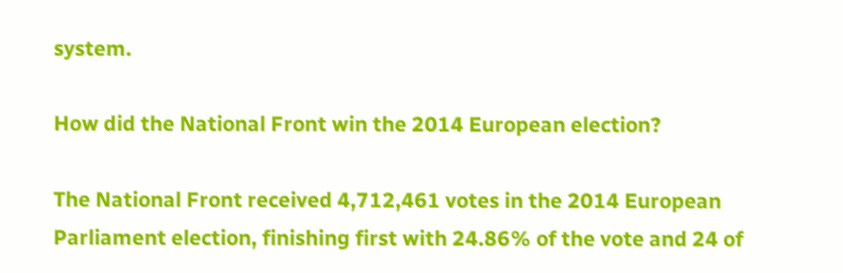system.

How did the National Front win the 2014 European election?

The National Front received 4,712,461 votes in the 2014 European Parliament election, finishing first with 24.86% of the vote and 24 of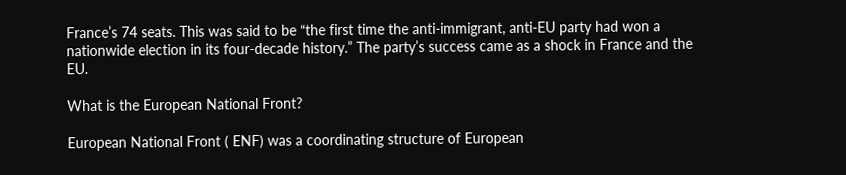France’s 74 seats. This was said to be “the first time the anti-immigrant, anti-EU party had won a nationwide election in its four-decade history.” The party’s success came as a shock in France and the EU.

What is the European National Front?

European National Front ( ENF) was a coordinating structure of European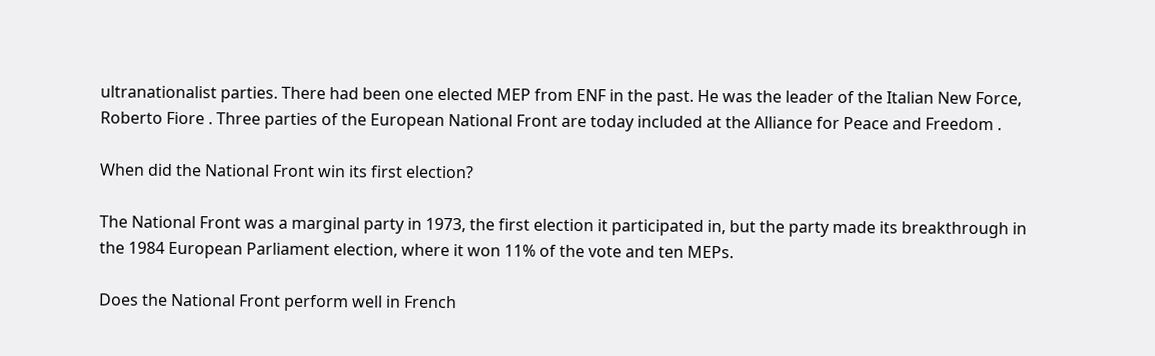ultranationalist parties. There had been one elected MEP from ENF in the past. He was the leader of the Italian New Force, Roberto Fiore . Three parties of the European National Front are today included at the Alliance for Peace and Freedom .

When did the National Front win its first election?

The National Front was a marginal party in 1973, the first election it participated in, but the party made its breakthrough in the 1984 European Parliament election, where it won 11% of the vote and ten MEPs.

Does the National Front perform well in French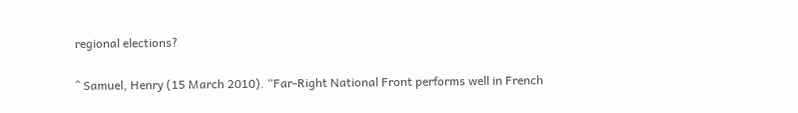regional elections?

^ Samuel, Henry (15 March 2010). “Far-Right National Front performs well in French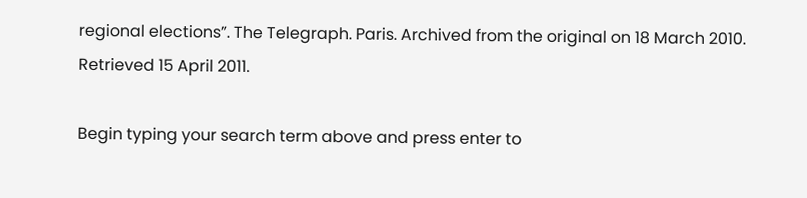regional elections”. The Telegraph. Paris. Archived from the original on 18 March 2010. Retrieved 15 April 2011.

Begin typing your search term above and press enter to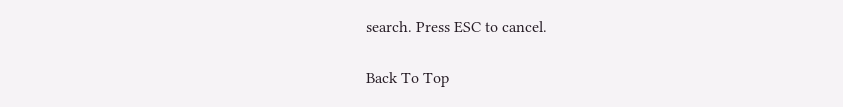search. Press ESC to cancel.

Back To Top